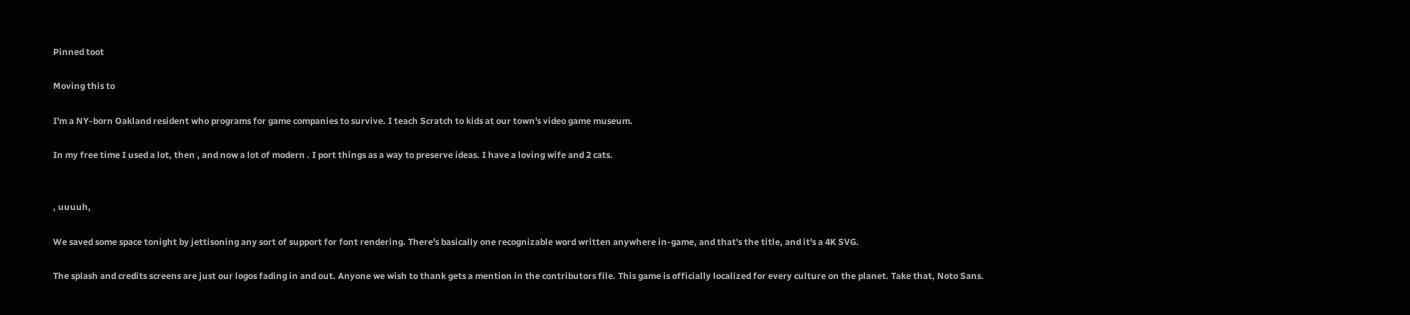Pinned toot

Moving this to

I'm a NY-born Oakland resident who programs for game companies to survive. I teach Scratch to kids at our town's video game museum.

In my free time I used a lot, then , and now a lot of modern . I port things as a way to preserve ideas. I have a loving wife and 2 cats.


, uuuuh,

We saved some space tonight by jettisoning any sort of support for font rendering. There's basically one recognizable word written anywhere in-game, and that's the title, and it's a 4K SVG.

The splash and credits screens are just our logos fading in and out. Anyone we wish to thank gets a mention in the contributors file. This game is officially localized for every culture on the planet. Take that, Noto Sans.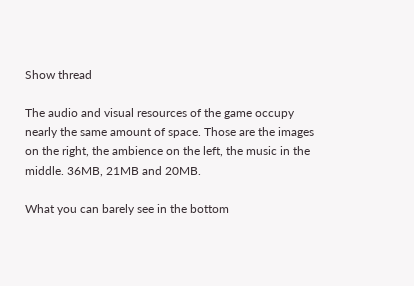Show thread

The audio and visual resources of the game occupy nearly the same amount of space. Those are the images on the right, the ambience on the left, the music in the middle. 36MB, 21MB and 20MB.

What you can barely see in the bottom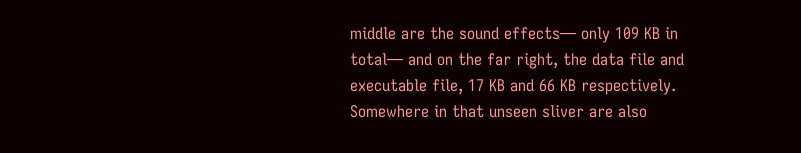middle are the sound effects— only 109 KB in total— and on the far right, the data file and executable file, 17 KB and 66 KB respectively. Somewhere in that unseen sliver are also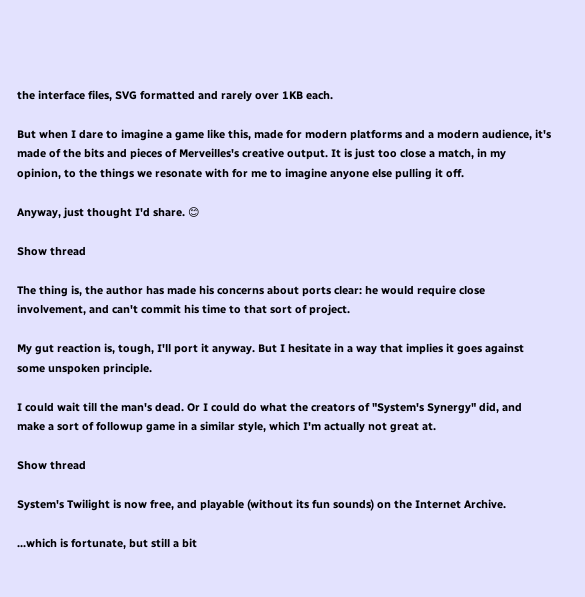the interface files, SVG formatted and rarely over 1KB each.

But when I dare to imagine a game like this, made for modern platforms and a modern audience, it's made of the bits and pieces of Merveilles's creative output. It is just too close a match, in my opinion, to the things we resonate with for me to imagine anyone else pulling it off.

Anyway, just thought I'd share. 😊

Show thread

The thing is, the author has made his concerns about ports clear: he would require close involvement, and can't commit his time to that sort of project.

My gut reaction is, tough, I'll port it anyway. But I hesitate in a way that implies it goes against some unspoken principle.

I could wait till the man's dead. Or I could do what the creators of "System's Synergy" did, and make a sort of followup game in a similar style, which I'm actually not great at.

Show thread

System's Twilight is now free, and playable (without its fun sounds) on the Internet Archive.

...which is fortunate, but still a bit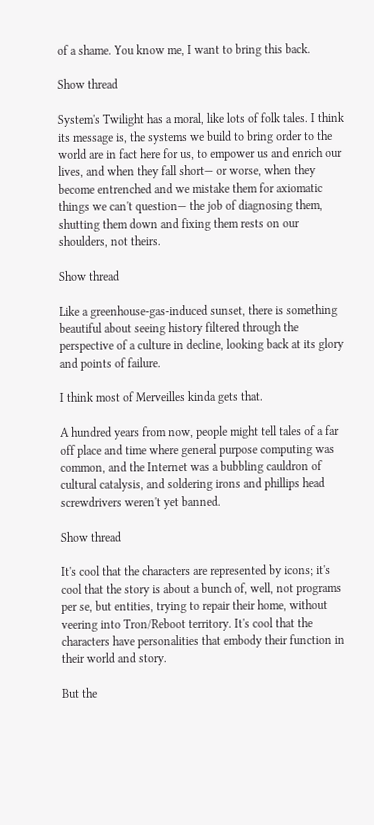of a shame. You know me, I want to bring this back.

Show thread

System's Twilight has a moral, like lots of folk tales. I think its message is, the systems we build to bring order to the world are in fact here for us, to empower us and enrich our lives, and when they fall short— or worse, when they become entrenched and we mistake them for axiomatic things we can't question— the job of diagnosing them, shutting them down and fixing them rests on our shoulders, not theirs.

Show thread

Like a greenhouse-gas-induced sunset, there is something beautiful about seeing history filtered through the perspective of a culture in decline, looking back at its glory and points of failure.

I think most of Merveilles kinda gets that.

A hundred years from now, people might tell tales of a far off place and time where general purpose computing was common, and the Internet was a bubbling cauldron of cultural catalysis, and soldering irons and phillips head screwdrivers weren't yet banned.

Show thread

It's cool that the characters are represented by icons; it's cool that the story is about a bunch of, well, not programs per se, but entities, trying to repair their home, without veering into Tron/Reboot territory. It's cool that the characters have personalities that embody their function in their world and story.

But the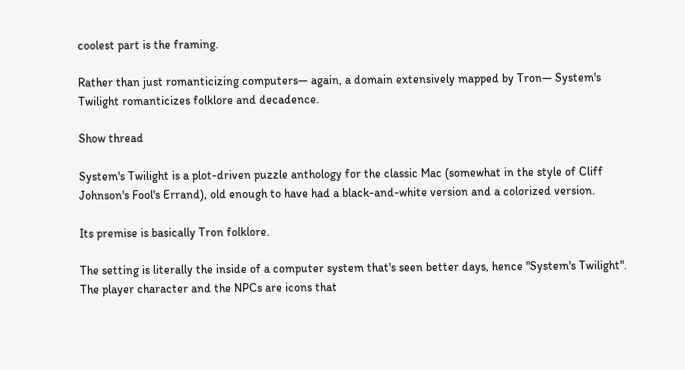coolest part is the framing.

Rather than just romanticizing computers— again, a domain extensively mapped by Tron— System's Twilight romanticizes folklore and decadence.

Show thread

System's Twilight is a plot-driven puzzle anthology for the classic Mac (somewhat in the style of Cliff Johnson's Fool's Errand), old enough to have had a black-and-white version and a colorized version.

Its premise is basically Tron folklore.

The setting is literally the inside of a computer system that's seen better days, hence "System's Twilight". The player character and the NPCs are icons that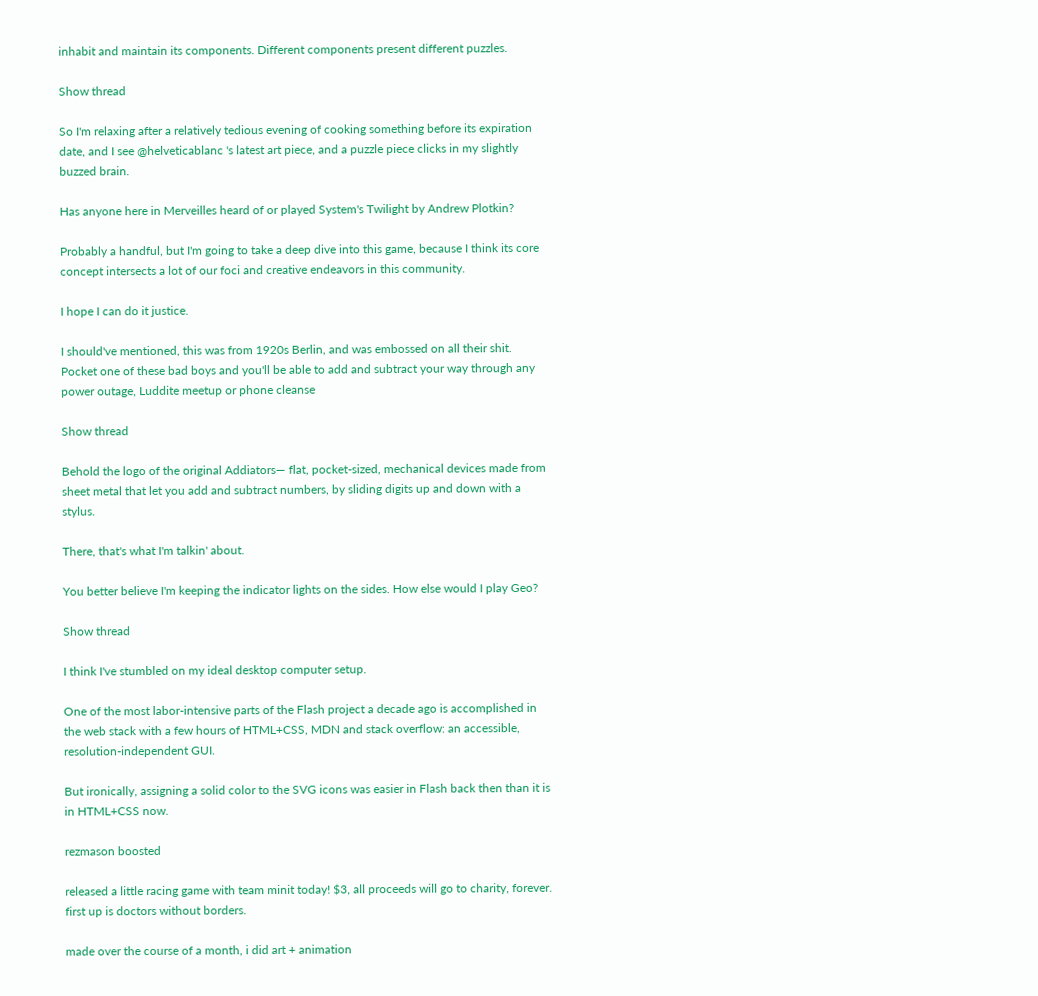inhabit and maintain its components. Different components present different puzzles.

Show thread

So I'm relaxing after a relatively tedious evening of cooking something before its expiration date, and I see @helveticablanc 's latest art piece, and a puzzle piece clicks in my slightly buzzed brain.

Has anyone here in Merveilles heard of or played System's Twilight by Andrew Plotkin?

Probably a handful, but I'm going to take a deep dive into this game, because I think its core concept intersects a lot of our foci and creative endeavors in this community.

I hope I can do it justice.

I should've mentioned, this was from 1920s Berlin, and was embossed on all their shit. Pocket one of these bad boys and you'll be able to add and subtract your way through any power outage, Luddite meetup or phone cleanse

Show thread

Behold the logo of the original Addiators— flat, pocket-sized, mechanical devices made from sheet metal that let you add and subtract numbers, by sliding digits up and down with a stylus.

There, that's what I'm talkin' about.

You better believe I'm keeping the indicator lights on the sides. How else would I play Geo?

Show thread

I think I've stumbled on my ideal desktop computer setup.

One of the most labor-intensive parts of the Flash project a decade ago is accomplished in the web stack with a few hours of HTML+CSS, MDN and stack overflow: an accessible, resolution-independent GUI.

But ironically, assigning a solid color to the SVG icons was easier in Flash back then than it is in HTML+CSS now.

rezmason boosted

released a little racing game with team minit today! $3, all proceeds will go to charity, forever. first up is doctors without borders.

made over the course of a month, i did art + animation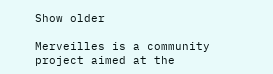Show older

Merveilles is a community project aimed at the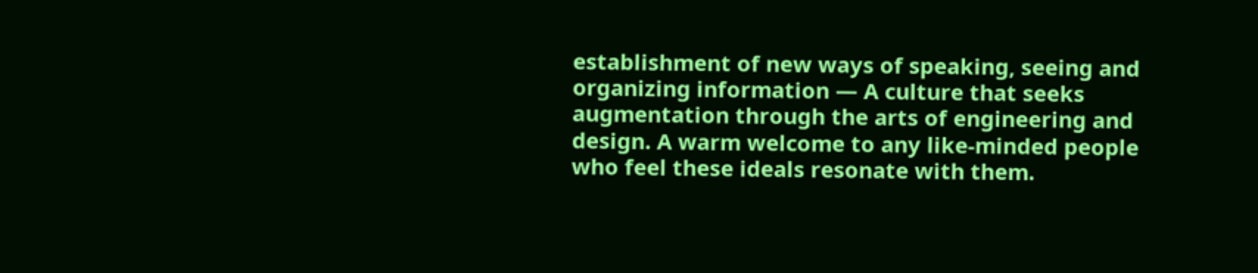establishment of new ways of speaking, seeing and organizing information — A culture that seeks augmentation through the arts of engineering and design. A warm welcome to any like-minded people who feel these ideals resonate with them.